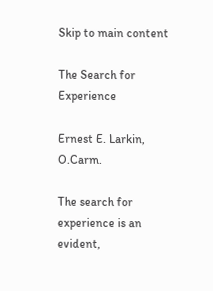Skip to main content

The Search for Experience

Ernest E. Larkin, O.Carm.

The search for experience is an evident,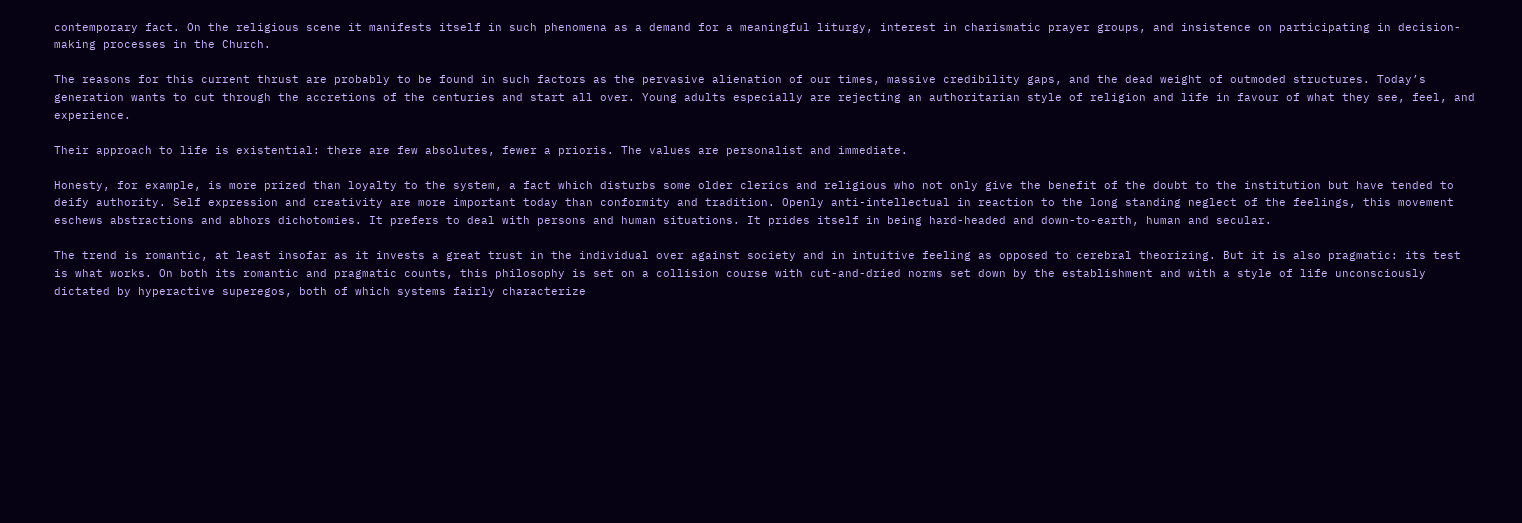contemporary fact. On the religious scene it manifests itself in such phenomena as a demand for a meaningful liturgy, interest in charismatic prayer groups, and insistence on participating in decision-making processes in the Church.

The reasons for this current thrust are probably to be found in such factors as the pervasive alienation of our times, massive credibility gaps, and the dead weight of outmoded structures. Today’s generation wants to cut through the accretions of the centuries and start all over. Young adults especially are rejecting an authoritarian style of religion and life in favour of what they see, feel, and experience.

Their approach to life is existential: there are few absolutes, fewer a prioris. The values are personalist and immediate.

Honesty, for example, is more prized than loyalty to the system, a fact which disturbs some older clerics and religious who not only give the benefit of the doubt to the institution but have tended to deify authority. Self expression and creativity are more important today than conformity and tradition. Openly anti-intellectual in reaction to the long standing neglect of the feelings, this movement eschews abstractions and abhors dichotomies. It prefers to deal with persons and human situations. It prides itself in being hard-headed and down-to-earth, human and secular.

The trend is romantic, at least insofar as it invests a great trust in the individual over against society and in intuitive feeling as opposed to cerebral theorizing. But it is also pragmatic: its test is what works. On both its romantic and pragmatic counts, this philosophy is set on a collision course with cut-and-dried norms set down by the establishment and with a style of life unconsciously dictated by hyperactive superegos, both of which systems fairly characterize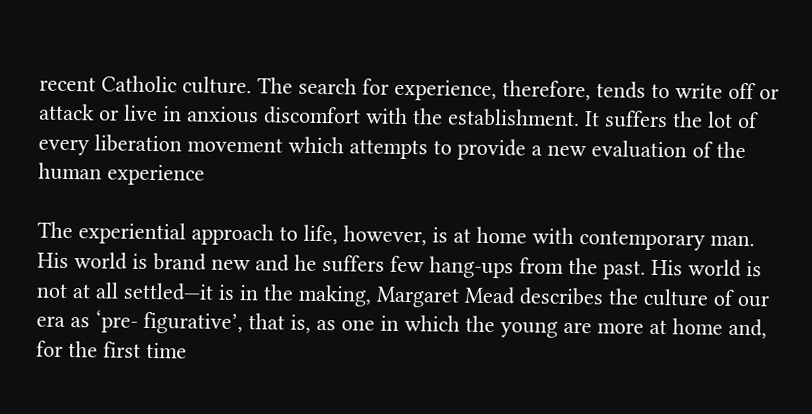recent Catholic culture. The search for experience, therefore, tends to write off or attack or live in anxious discomfort with the establishment. It suffers the lot of every liberation movement which attempts to provide a new evaluation of the human experience

The experiential approach to life, however, is at home with contemporary man. His world is brand new and he suffers few hang-ups from the past. His world is not at all settled—it is in the making, Margaret Mead describes the culture of our era as ‘pre- figurative’, that is, as one in which the young are more at home and, for the first time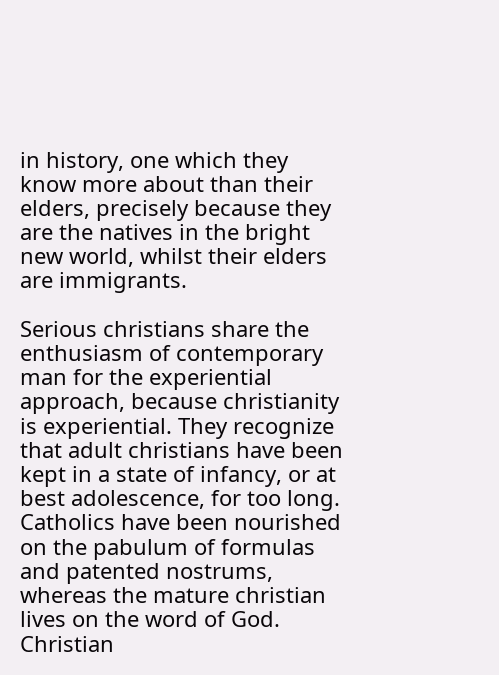in history, one which they know more about than their elders, precisely because they are the natives in the bright new world, whilst their elders are immigrants.

Serious christians share the enthusiasm of contemporary man for the experiential approach, because christianity is experiential. They recognize that adult christians have been kept in a state of infancy, or at best adolescence, for too long. Catholics have been nourished on the pabulum of formulas and patented nostrums, whereas the mature christian lives on the word of God. Christian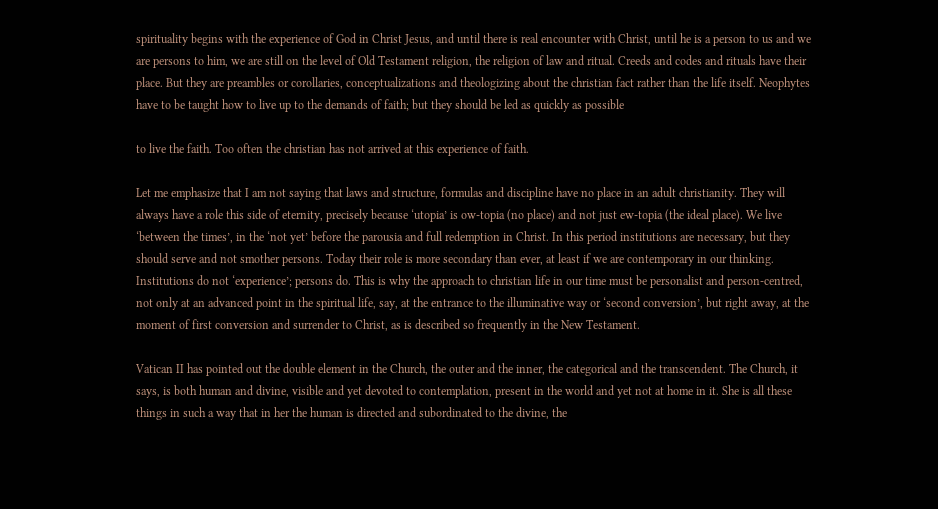spirituality begins with the experience of God in Christ Jesus, and until there is real encounter with Christ, until he is a person to us and we are persons to him, we are still on the level of Old Testament religion, the religion of law and ritual. Creeds and codes and rituals have their place. But they are preambles or corollaries, conceptualizations and theologizing about the christian fact rather than the life itself. Neophytes have to be taught how to live up to the demands of faith; but they should be led as quickly as possible

to live the faith. Too often the christian has not arrived at this experience of faith.

Let me emphasize that I am not saying that laws and structure, formulas and discipline have no place in an adult christianity. They will always have a role this side of eternity, precisely because ‘utopia’ is ow-topia (no place) and not just ew-topia (the ideal place). We live ‘between the times’, in the ‘not yet’ before the parousia and full redemption in Christ. In this period institutions are necessary, but they should serve and not smother persons. Today their role is more secondary than ever, at least if we are contemporary in our thinking. Institutions do not ‘experience’; persons do. This is why the approach to christian life in our time must be personalist and person-centred, not only at an advanced point in the spiritual life, say, at the entrance to the illuminative way or ‘second conversion’, but right away, at the moment of first conversion and surrender to Christ, as is described so frequently in the New Testament.

Vatican II has pointed out the double element in the Church, the outer and the inner, the categorical and the transcendent. The Church, it says, is both human and divine, visible and yet devoted to contemplation, present in the world and yet not at home in it. She is all these things in such a way that in her the human is directed and subordinated to the divine, the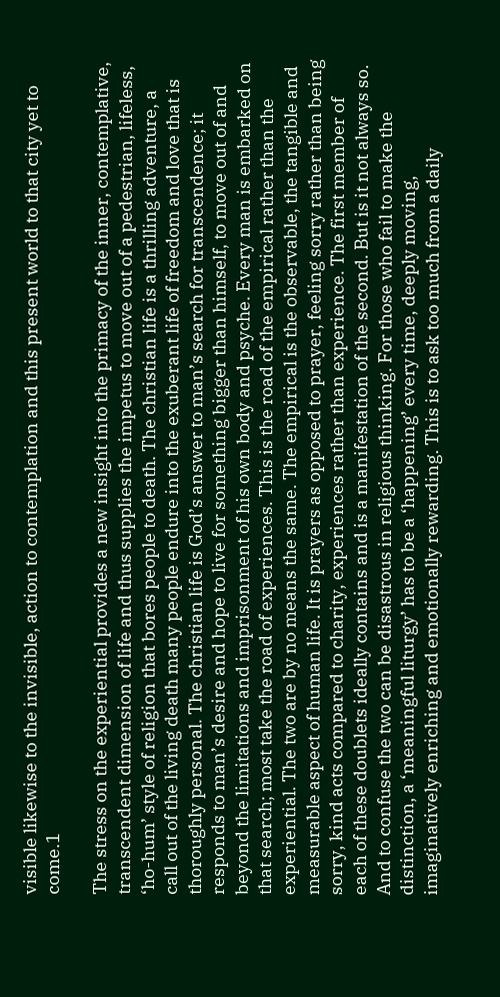visible likewise to the invisible, action to contemplation and this present world to that city yet to come.1

The stress on the experiential provides a new insight into the primacy of the inner, contemplative, transcendent dimension of life and thus supplies the impetus to move out of a pedestrian, lifeless, ‘ho-hum’ style of religion that bores people to death. The christian life is a thrilling adventure, a call out of the living death many people endure into the exuberant life of freedom and love that is thoroughly personal. The christian life is God’s answer to man’s search for transcendence; it responds to man’s desire and hope to live for something bigger than himself, to move out of and beyond the limitations and imprisonment of his own body and psyche. Every man is embarked on that search; most take the road of experiences. This is the road of the empirical rather than the experiential. The two are by no means the same. The empirical is the observable, the tangible and measurable aspect of human life. It is prayers as opposed to prayer, feeling sorry rather than being sorry, kind acts compared to charity, experiences rather than experience. The first member of each of these doublets ideally contains and is a manifestation of the second. But is it not always so. And to confuse the two can be disastrous in religious thinking. For those who fail to make the distinction, a ‘meaningful liturgy’ has to be a ‘happening’ every time, deeply moving, imaginatively enriching and emotionally rewarding. This is to ask too much from a daily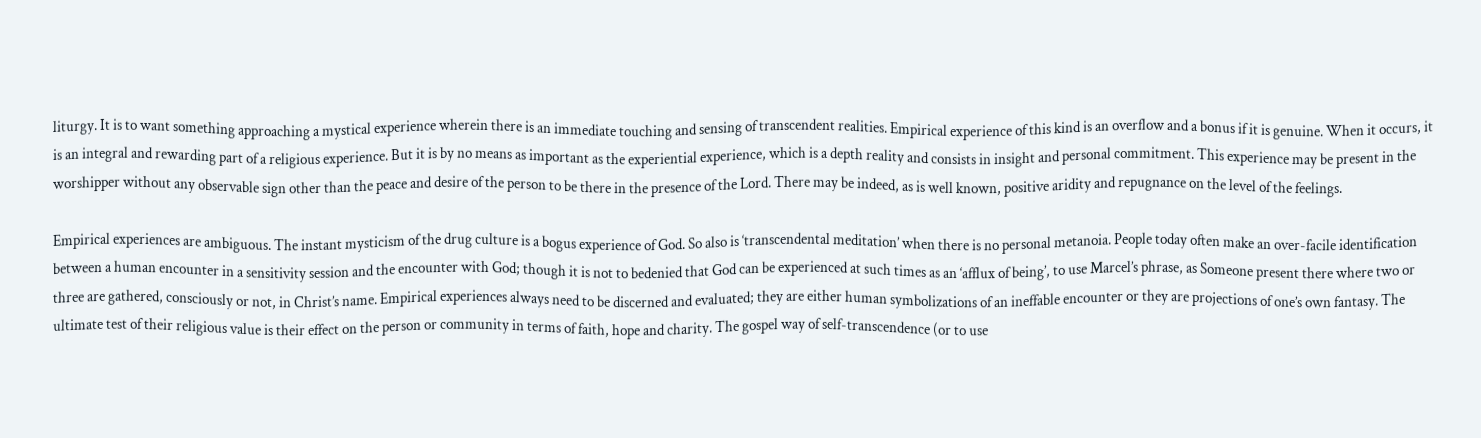liturgy. It is to want something approaching a mystical experience wherein there is an immediate touching and sensing of transcendent realities. Empirical experience of this kind is an overflow and a bonus if it is genuine. When it occurs, it is an integral and rewarding part of a religious experience. But it is by no means as important as the experiential experience, which is a depth reality and consists in insight and personal commitment. This experience may be present in the worshipper without any observable sign other than the peace and desire of the person to be there in the presence of the Lord. There may be indeed, as is well known, positive aridity and repugnance on the level of the feelings.

Empirical experiences are ambiguous. The instant mysticism of the drug culture is a bogus experience of God. So also is ‘transcendental meditation’ when there is no personal metanoia. People today often make an over-facile identification between a human encounter in a sensitivity session and the encounter with God; though it is not to bedenied that God can be experienced at such times as an ‘afflux of being’, to use Marcel’s phrase, as Someone present there where two or three are gathered, consciously or not, in Christ’s name. Empirical experiences always need to be discerned and evaluated; they are either human symbolizations of an ineffable encounter or they are projections of one’s own fantasy. The ultimate test of their religious value is their effect on the person or community in terms of faith, hope and charity. The gospel way of self-transcendence (or to use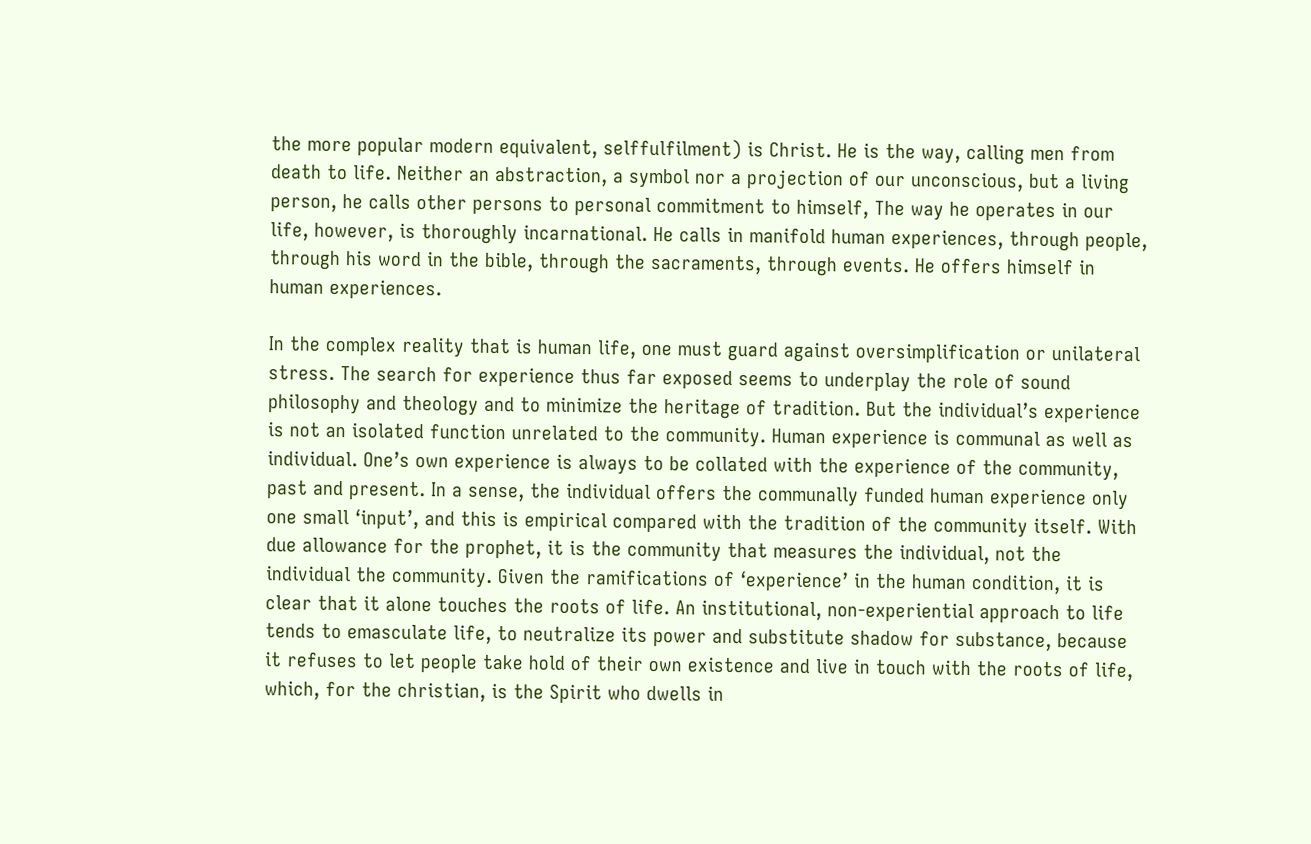the more popular modern equivalent, selffulfilment) is Christ. He is the way, calling men from death to life. Neither an abstraction, a symbol nor a projection of our unconscious, but a living person, he calls other persons to personal commitment to himself, The way he operates in our life, however, is thoroughly incarnational. He calls in manifold human experiences, through people, through his word in the bible, through the sacraments, through events. He offers himself in human experiences.

In the complex reality that is human life, one must guard against oversimplification or unilateral stress. The search for experience thus far exposed seems to underplay the role of sound philosophy and theology and to minimize the heritage of tradition. But the individual’s experience is not an isolated function unrelated to the community. Human experience is communal as well as individual. One’s own experience is always to be collated with the experience of the community, past and present. In a sense, the individual offers the communally funded human experience only one small ‘input’, and this is empirical compared with the tradition of the community itself. With due allowance for the prophet, it is the community that measures the individual, not the individual the community. Given the ramifications of ‘experience’ in the human condition, it is clear that it alone touches the roots of life. An institutional, non-experiential approach to life tends to emasculate life, to neutralize its power and substitute shadow for substance, because it refuses to let people take hold of their own existence and live in touch with the roots of life, which, for the christian, is the Spirit who dwells in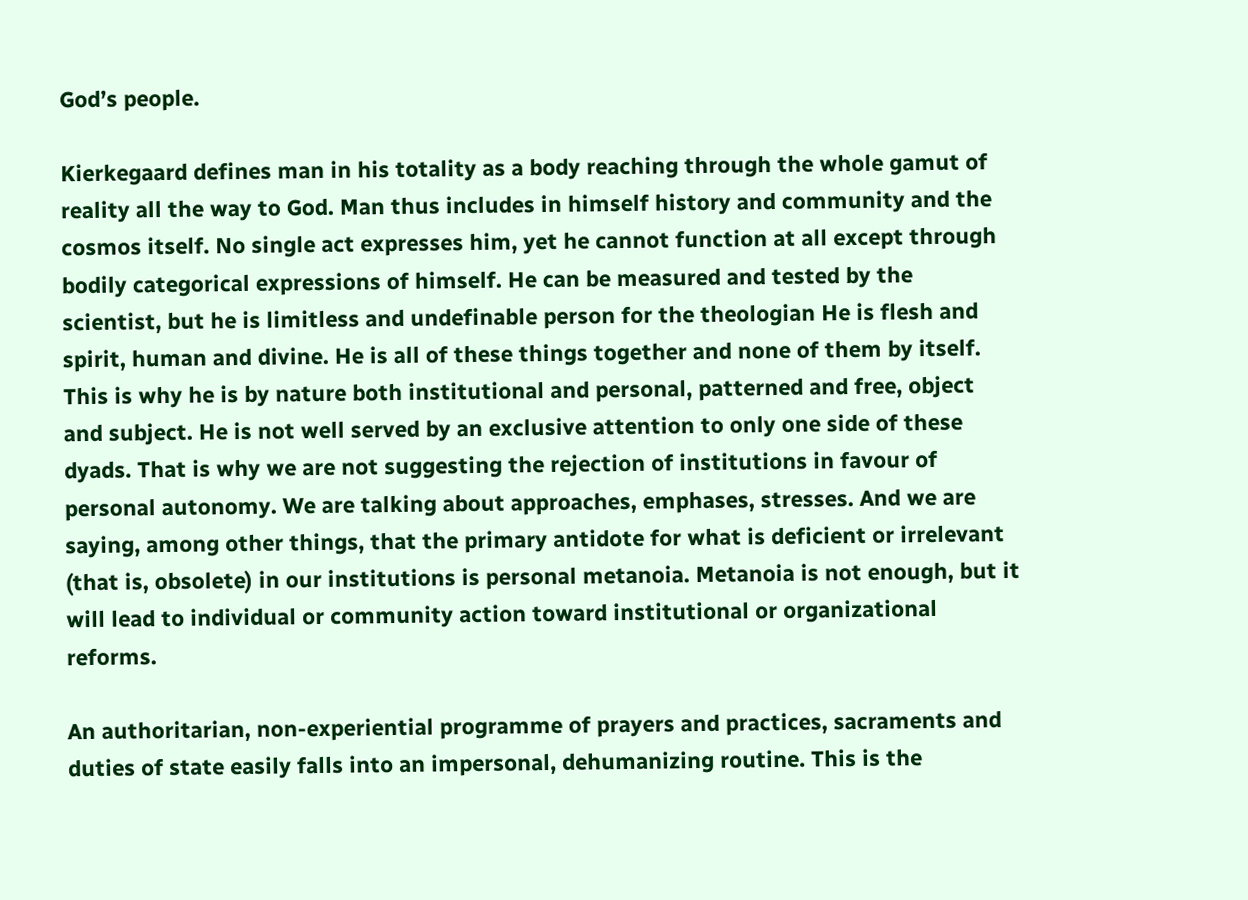God’s people.

Kierkegaard defines man in his totality as a body reaching through the whole gamut of reality all the way to God. Man thus includes in himself history and community and the cosmos itself. No single act expresses him, yet he cannot function at all except through bodily categorical expressions of himself. He can be measured and tested by the scientist, but he is limitless and undefinable person for the theologian He is flesh and spirit, human and divine. He is all of these things together and none of them by itself. This is why he is by nature both institutional and personal, patterned and free, object and subject. He is not well served by an exclusive attention to only one side of these dyads. That is why we are not suggesting the rejection of institutions in favour of personal autonomy. We are talking about approaches, emphases, stresses. And we are saying, among other things, that the primary antidote for what is deficient or irrelevant (that is, obsolete) in our institutions is personal metanoia. Metanoia is not enough, but it will lead to individual or community action toward institutional or organizational reforms.

An authoritarian, non-experiential programme of prayers and practices, sacraments and duties of state easily falls into an impersonal, dehumanizing routine. This is the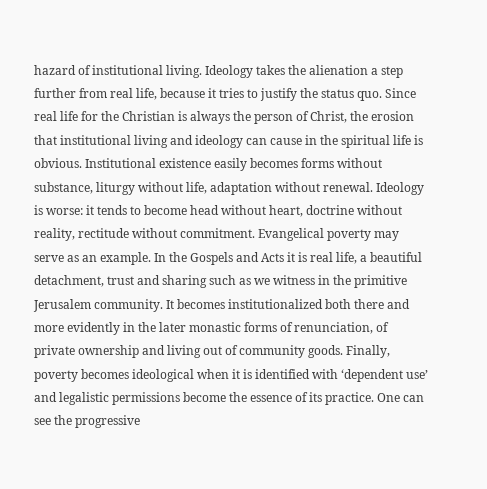hazard of institutional living. Ideology takes the alienation a step further from real life, because it tries to justify the status quo. Since real life for the Christian is always the person of Christ, the erosion that institutional living and ideology can cause in the spiritual life is obvious. Institutional existence easily becomes forms without substance, liturgy without life, adaptation without renewal. Ideology is worse: it tends to become head without heart, doctrine without reality, rectitude without commitment. Evangelical poverty may serve as an example. In the Gospels and Acts it is real life, a beautiful detachment, trust and sharing such as we witness in the primitive Jerusalem community. It becomes institutionalized both there and more evidently in the later monastic forms of renunciation, of private ownership and living out of community goods. Finally, poverty becomes ideological when it is identified with ‘dependent use’ and legalistic permissions become the essence of its practice. One can see the progressive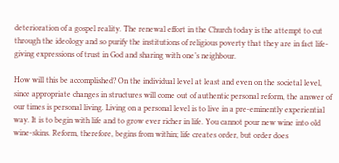deterioration of a gospel reality. The renewal effort in the Church today is the attempt to cut through the ideology and so purify the institutions of religious poverty that they are in fact life-giving expressions of trust in God and sharing with one’s neighbour.

How will this be accomplished? On the individual level at least and even on the societal level, since appropriate changes in structures will come out of authentic personal reform, the answer of our times is personal living. Living on a personal level is to live in a pre-eminently experiential way. It is to begin with life and to grow ever richer in life. You cannot pour new wine into old wine-skins. Reform, therefore, begins from within; life creates order, but order does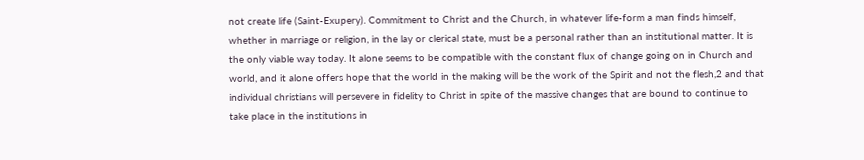not create life (Saint-Exupery). Commitment to Christ and the Church, in whatever life-form a man finds himself, whether in marriage or religion, in the lay or clerical state, must be a personal rather than an institutional matter. It is the only viable way today. It alone seems to be compatible with the constant flux of change going on in Church and world, and it alone offers hope that the world in the making will be the work of the Spirit and not the flesh,2 and that individual christians will persevere in fidelity to Christ in spite of the massive changes that are bound to continue to take place in the institutions in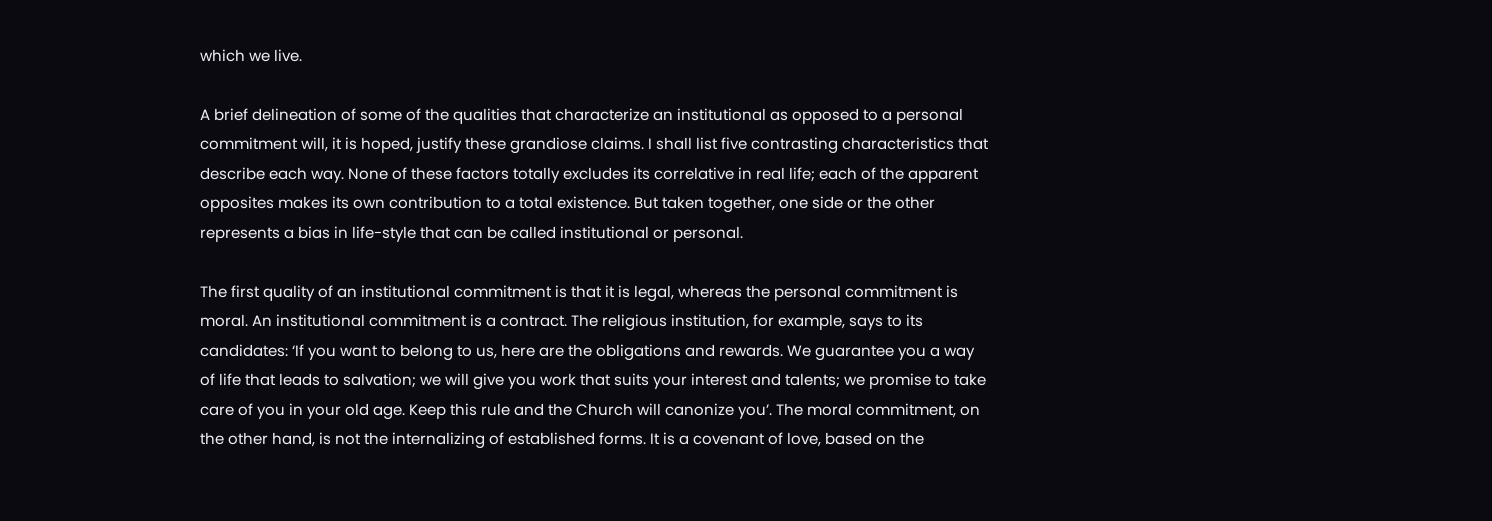which we live.

A brief delineation of some of the qualities that characterize an institutional as opposed to a personal commitment will, it is hoped, justify these grandiose claims. I shall list five contrasting characteristics that describe each way. None of these factors totally excludes its correlative in real life; each of the apparent opposites makes its own contribution to a total existence. But taken together, one side or the other represents a bias in life-style that can be called institutional or personal.

The first quality of an institutional commitment is that it is legal, whereas the personal commitment is moral. An institutional commitment is a contract. The religious institution, for example, says to its candidates: ‘If you want to belong to us, here are the obligations and rewards. We guarantee you a way of life that leads to salvation; we will give you work that suits your interest and talents; we promise to take care of you in your old age. Keep this rule and the Church will canonize you’. The moral commitment, on the other hand, is not the internalizing of established forms. It is a covenant of love, based on the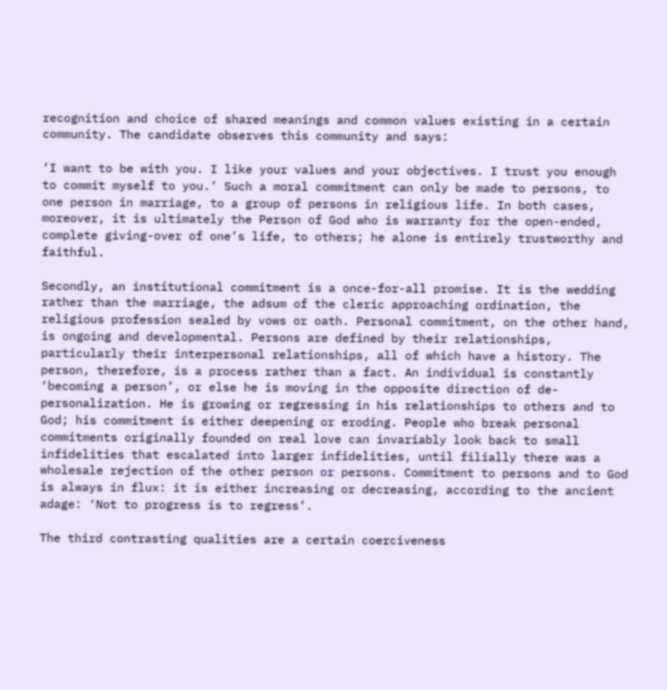recognition and choice of shared meanings and common values existing in a certain community. The candidate observes this community and says:

‘I want to be with you. I like your values and your objectives. I trust you enough to commit myself to you.’ Such a moral commitment can only be made to persons, to one person in marriage, to a group of persons in religious life. In both cases, moreover, it is ultimately the Person of God who is warranty for the open-ended, complete giving-over of one’s life, to others; he alone is entirely trustworthy and faithful.

Secondly, an institutional commitment is a once-for-all promise. It is the wedding rather than the marriage, the adsum of the cleric approaching ordination, the religious profession sealed by vows or oath. Personal commitment, on the other hand, is ongoing and developmental. Persons are defined by their relationships, particularly their interpersonal relationships, all of which have a history. The person, therefore, is a process rather than a fact. An individual is constantly ‘becoming a person’, or else he is moving in the opposite direction of de-personalization. He is growing or regressing in his relationships to others and to God; his commitment is either deepening or eroding. People who break personal commitments originally founded on real love can invariably look back to small infidelities that escalated into larger infidelities, until filially there was a wholesale rejection of the other person or persons. Commitment to persons and to God is always in flux: it is either increasing or decreasing, according to the ancient adage: ‘Not to progress is to regress’.

The third contrasting qualities are a certain coerciveness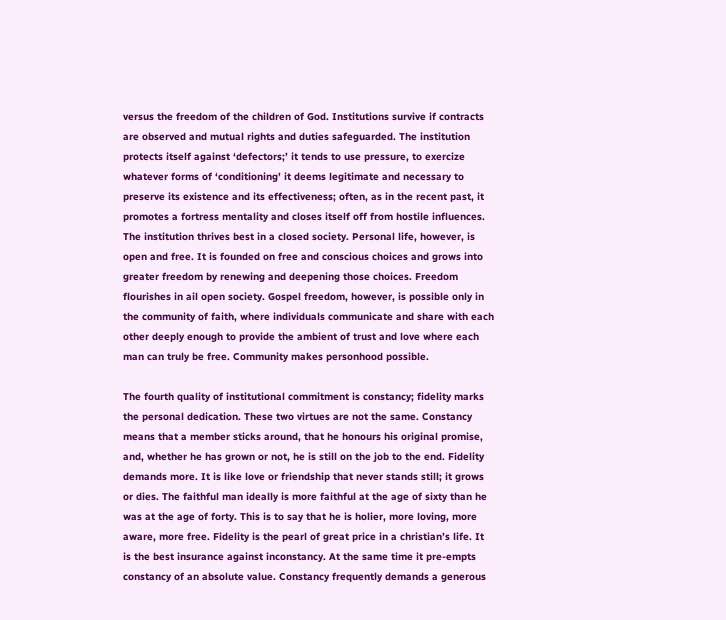versus the freedom of the children of God. Institutions survive if contracts are observed and mutual rights and duties safeguarded. The institution protects itself against ‘defectors;’ it tends to use pressure, to exercize whatever forms of ‘conditioning’ it deems legitimate and necessary to preserve its existence and its effectiveness; often, as in the recent past, it promotes a fortress mentality and closes itself off from hostile influences. The institution thrives best in a closed society. Personal life, however, is open and free. It is founded on free and conscious choices and grows into greater freedom by renewing and deepening those choices. Freedom flourishes in ail open society. Gospel freedom, however, is possible only in the community of faith, where individuals communicate and share with each other deeply enough to provide the ambient of trust and love where each man can truly be free. Community makes personhood possible.

The fourth quality of institutional commitment is constancy; fidelity marks the personal dedication. These two virtues are not the same. Constancy means that a member sticks around, that he honours his original promise, and, whether he has grown or not, he is still on the job to the end. Fidelity demands more. It is like love or friendship that never stands still; it grows or dies. The faithful man ideally is more faithful at the age of sixty than he was at the age of forty. This is to say that he is holier, more loving, more aware, more free. Fidelity is the pearl of great price in a christian’s life. It is the best insurance against inconstancy. At the same time it pre-empts constancy of an absolute value. Constancy frequently demands a generous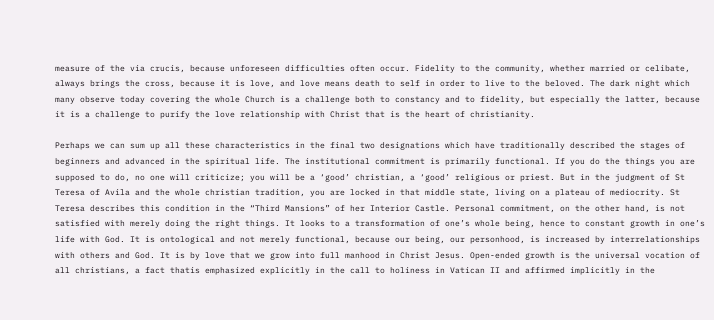measure of the via crucis, because unforeseen difficulties often occur. Fidelity to the community, whether married or celibate, always brings the cross, because it is love, and love means death to self in order to live to the beloved. The dark night which many observe today covering the whole Church is a challenge both to constancy and to fidelity, but especially the latter, because it is a challenge to purify the love relationship with Christ that is the heart of christianity.

Perhaps we can sum up all these characteristics in the final two designations which have traditionally described the stages of beginners and advanced in the spiritual life. The institutional commitment is primarily functional. If you do the things you are supposed to do, no one will criticize; you will be a ‘good’ christian, a ‘good’ religious or priest. But in the judgment of St Teresa of Avila and the whole christian tradition, you are locked in that middle state, living on a plateau of mediocrity. St Teresa describes this condition in the “Third Mansions” of her Interior Castle. Personal commitment, on the other hand, is not satisfied with merely doing the right things. It looks to a transformation of one’s whole being, hence to constant growth in one’s life with God. It is ontological and not merely functional, because our being, our personhood, is increased by interrelationships with others and God. It is by love that we grow into full manhood in Christ Jesus. Open-ended growth is the universal vocation of all christians, a fact thatis emphasized explicitly in the call to holiness in Vatican II and affirmed implicitly in the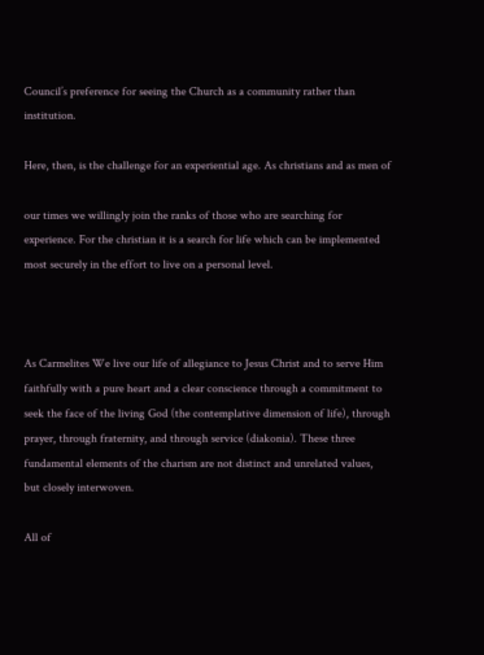Council’s preference for seeing the Church as a community rather than institution.

Here, then, is the challenge for an experiential age. As christians and as men of

our times we willingly join the ranks of those who are searching for experience. For the christian it is a search for life which can be implemented most securely in the effort to live on a personal level.



As Carmelites We live our life of allegiance to Jesus Christ and to serve Him faithfully with a pure heart and a clear conscience through a commitment to seek the face of the living God (the contemplative dimension of life), through prayer, through fraternity, and through service (diakonia). These three fundamental elements of the charism are not distinct and unrelated values, but closely interwoven.

All of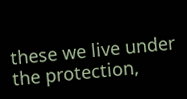these we live under the protection,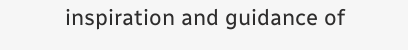inspiration and guidance of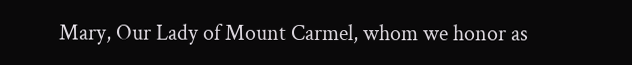Mary, Our Lady of Mount Carmel, whom we honor as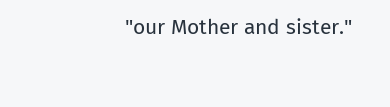"our Mother and sister."